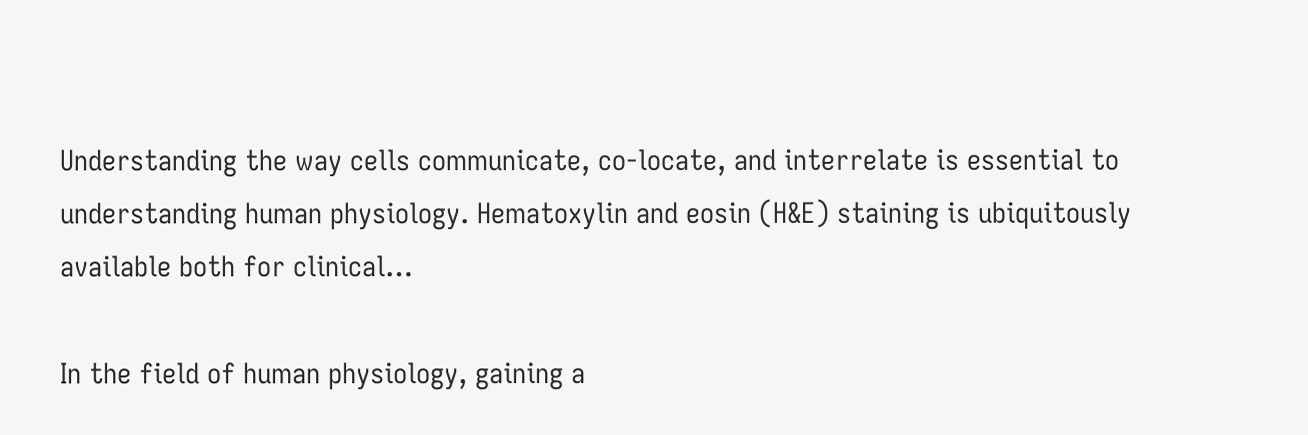Understanding the way cells communicate, co-locate, and interrelate is essential to understanding human physiology. Hematoxylin and eosin (H&E) staining is ubiquitously available both for clinical…

In the field of human physiology, gaining a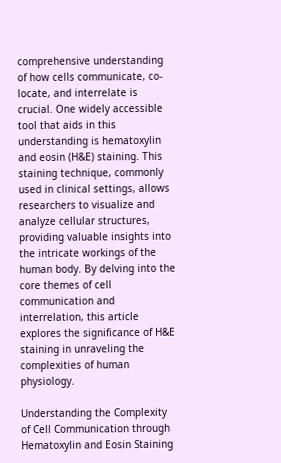comprehensive understanding of how cells communicate, co-locate, and interrelate is crucial. One widely accessible tool that aids in this understanding is hematoxylin and eosin (H&E) staining. This staining technique, commonly used in clinical settings, allows researchers to visualize and analyze cellular structures, providing valuable insights into the intricate workings of the human body. By delving into the core themes of cell communication and interrelation, this article explores the significance of H&E staining in unraveling the complexities of human physiology.

Understanding the Complexity of Cell Communication through Hematoxylin and Eosin Staining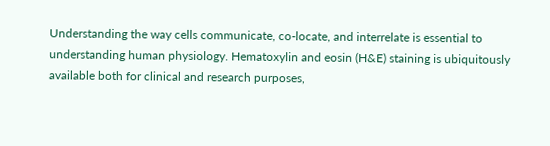Understanding the way cells communicate, co-locate, and interrelate is essential to understanding human physiology. Hematoxylin and eosin (H&E) staining is ubiquitously available both for clinical and research purposes,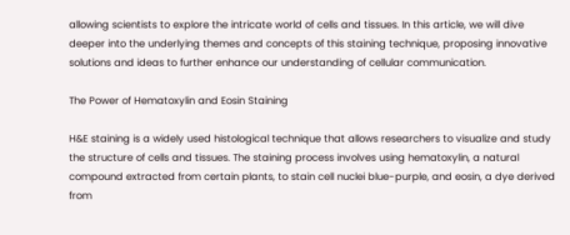allowing scientists to explore the intricate world of cells and tissues. In this article, we will dive deeper into the underlying themes and concepts of this staining technique, proposing innovative solutions and ideas to further enhance our understanding of cellular communication.

The Power of Hematoxylin and Eosin Staining

H&E staining is a widely used histological technique that allows researchers to visualize and study the structure of cells and tissues. The staining process involves using hematoxylin, a natural compound extracted from certain plants, to stain cell nuclei blue-purple, and eosin, a dye derived from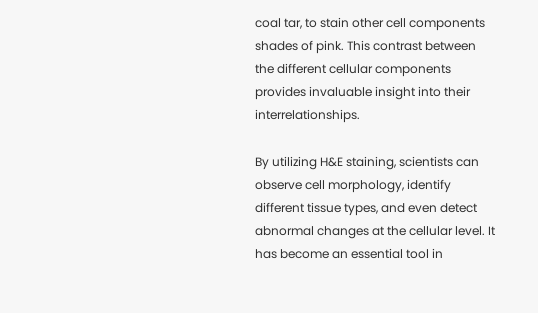coal tar, to stain other cell components shades of pink. This contrast between the different cellular components provides invaluable insight into their interrelationships.

By utilizing H&E staining, scientists can observe cell morphology, identify different tissue types, and even detect abnormal changes at the cellular level. It has become an essential tool in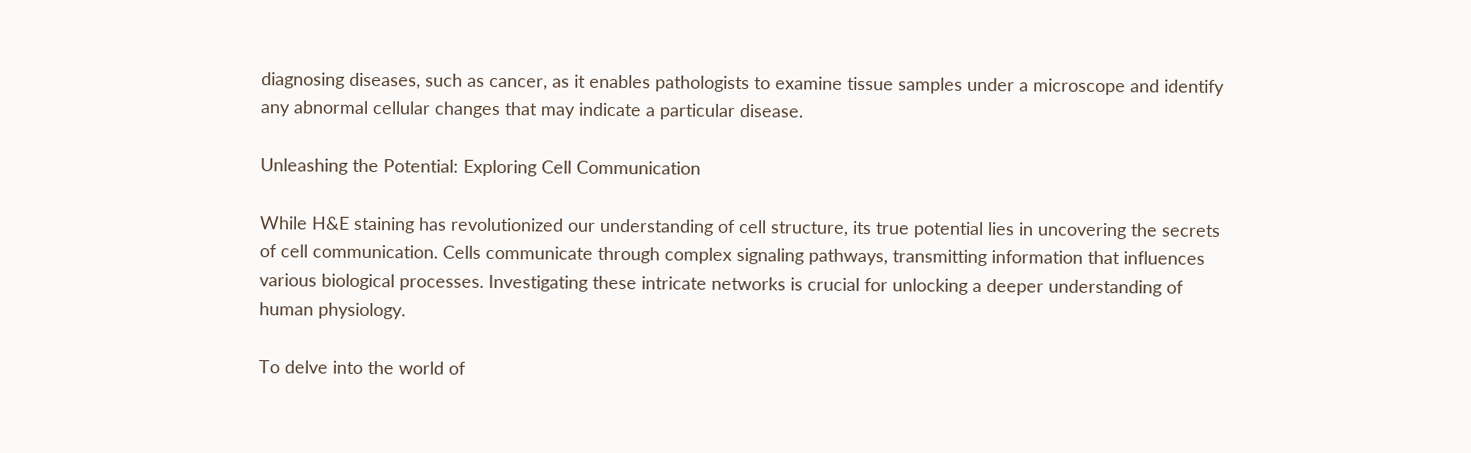diagnosing diseases, such as cancer, as it enables pathologists to examine tissue samples under a microscope and identify any abnormal cellular changes that may indicate a particular disease.

Unleashing the Potential: Exploring Cell Communication

While H&E staining has revolutionized our understanding of cell structure, its true potential lies in uncovering the secrets of cell communication. Cells communicate through complex signaling pathways, transmitting information that influences various biological processes. Investigating these intricate networks is crucial for unlocking a deeper understanding of human physiology.

To delve into the world of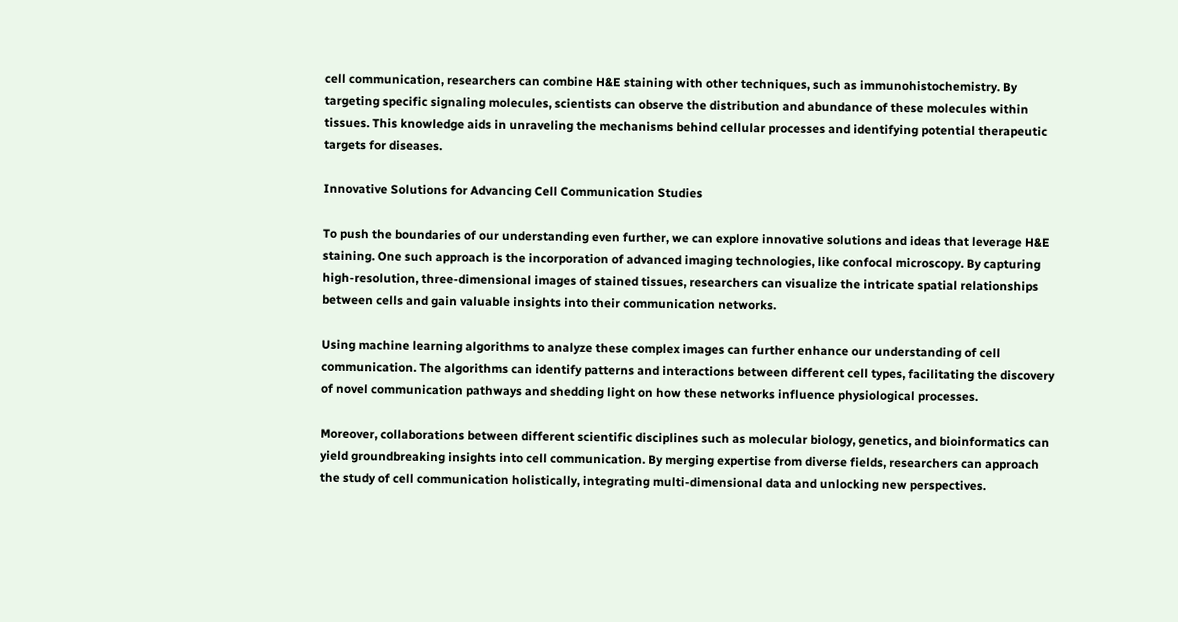cell communication, researchers can combine H&E staining with other techniques, such as immunohistochemistry. By targeting specific signaling molecules, scientists can observe the distribution and abundance of these molecules within tissues. This knowledge aids in unraveling the mechanisms behind cellular processes and identifying potential therapeutic targets for diseases.

Innovative Solutions for Advancing Cell Communication Studies

To push the boundaries of our understanding even further, we can explore innovative solutions and ideas that leverage H&E staining. One such approach is the incorporation of advanced imaging technologies, like confocal microscopy. By capturing high-resolution, three-dimensional images of stained tissues, researchers can visualize the intricate spatial relationships between cells and gain valuable insights into their communication networks.

Using machine learning algorithms to analyze these complex images can further enhance our understanding of cell communication. The algorithms can identify patterns and interactions between different cell types, facilitating the discovery of novel communication pathways and shedding light on how these networks influence physiological processes.

Moreover, collaborations between different scientific disciplines such as molecular biology, genetics, and bioinformatics can yield groundbreaking insights into cell communication. By merging expertise from diverse fields, researchers can approach the study of cell communication holistically, integrating multi-dimensional data and unlocking new perspectives.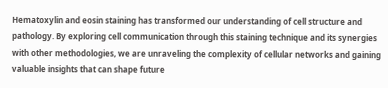Hematoxylin and eosin staining has transformed our understanding of cell structure and pathology. By exploring cell communication through this staining technique and its synergies with other methodologies, we are unraveling the complexity of cellular networks and gaining valuable insights that can shape future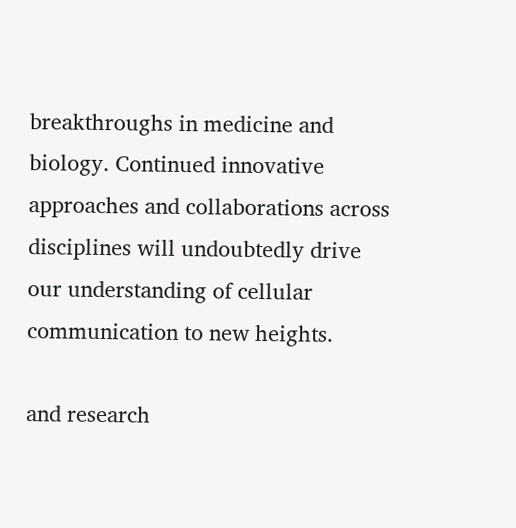breakthroughs in medicine and biology. Continued innovative approaches and collaborations across disciplines will undoubtedly drive our understanding of cellular communication to new heights.

and research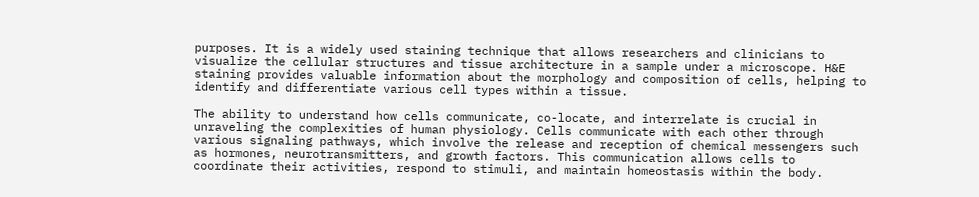purposes. It is a widely used staining technique that allows researchers and clinicians to visualize the cellular structures and tissue architecture in a sample under a microscope. H&E staining provides valuable information about the morphology and composition of cells, helping to identify and differentiate various cell types within a tissue.

The ability to understand how cells communicate, co-locate, and interrelate is crucial in unraveling the complexities of human physiology. Cells communicate with each other through various signaling pathways, which involve the release and reception of chemical messengers such as hormones, neurotransmitters, and growth factors. This communication allows cells to coordinate their activities, respond to stimuli, and maintain homeostasis within the body.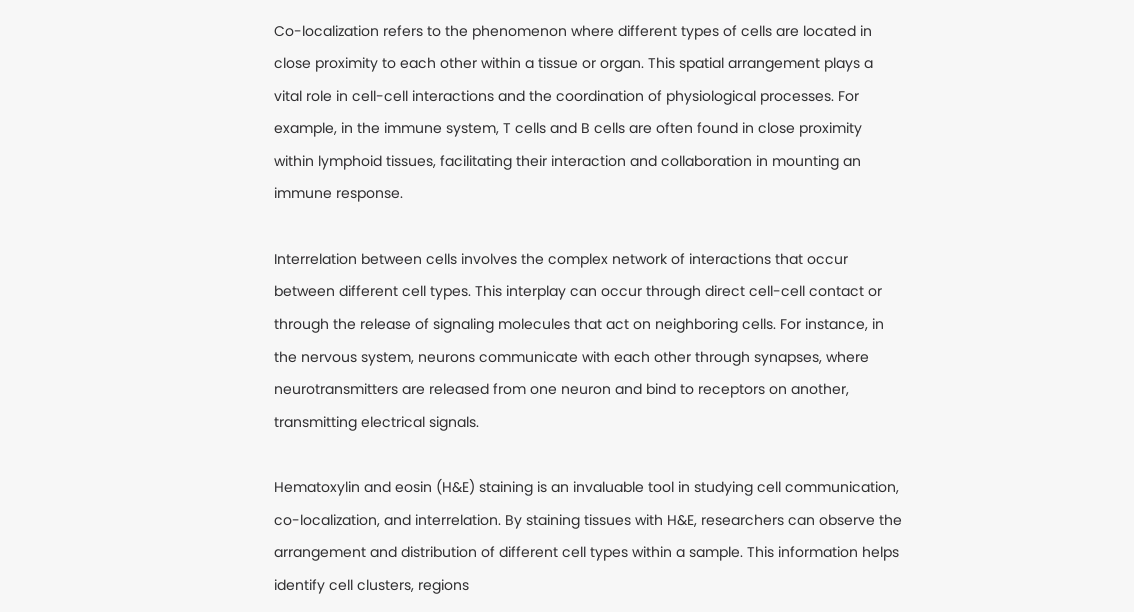Co-localization refers to the phenomenon where different types of cells are located in close proximity to each other within a tissue or organ. This spatial arrangement plays a vital role in cell-cell interactions and the coordination of physiological processes. For example, in the immune system, T cells and B cells are often found in close proximity within lymphoid tissues, facilitating their interaction and collaboration in mounting an immune response.

Interrelation between cells involves the complex network of interactions that occur between different cell types. This interplay can occur through direct cell-cell contact or through the release of signaling molecules that act on neighboring cells. For instance, in the nervous system, neurons communicate with each other through synapses, where neurotransmitters are released from one neuron and bind to receptors on another, transmitting electrical signals.

Hematoxylin and eosin (H&E) staining is an invaluable tool in studying cell communication, co-localization, and interrelation. By staining tissues with H&E, researchers can observe the arrangement and distribution of different cell types within a sample. This information helps identify cell clusters, regions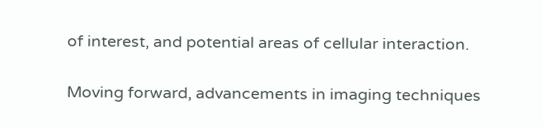of interest, and potential areas of cellular interaction.

Moving forward, advancements in imaging techniques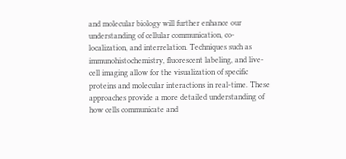and molecular biology will further enhance our understanding of cellular communication, co-localization, and interrelation. Techniques such as immunohistochemistry, fluorescent labeling, and live-cell imaging allow for the visualization of specific proteins and molecular interactions in real-time. These approaches provide a more detailed understanding of how cells communicate and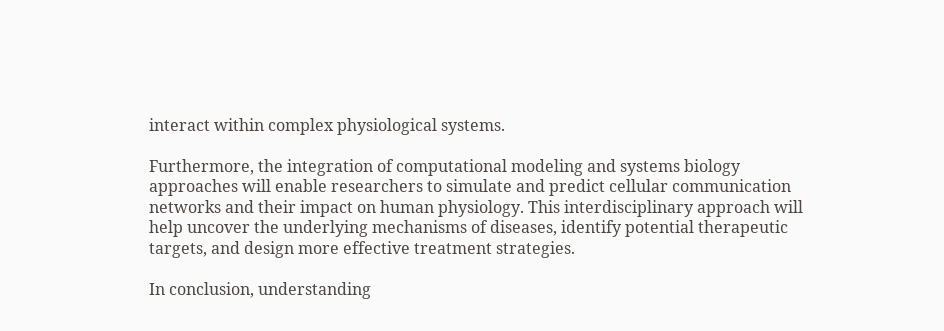interact within complex physiological systems.

Furthermore, the integration of computational modeling and systems biology approaches will enable researchers to simulate and predict cellular communication networks and their impact on human physiology. This interdisciplinary approach will help uncover the underlying mechanisms of diseases, identify potential therapeutic targets, and design more effective treatment strategies.

In conclusion, understanding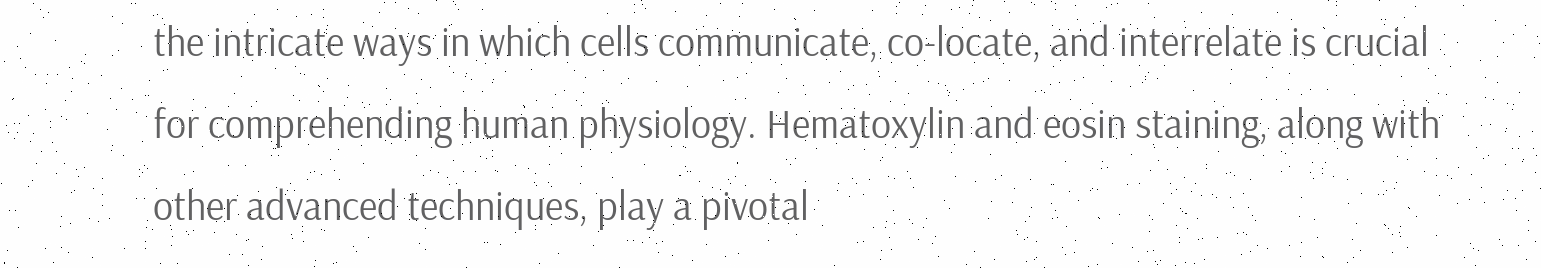the intricate ways in which cells communicate, co-locate, and interrelate is crucial for comprehending human physiology. Hematoxylin and eosin staining, along with other advanced techniques, play a pivotal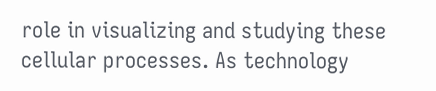role in visualizing and studying these cellular processes. As technology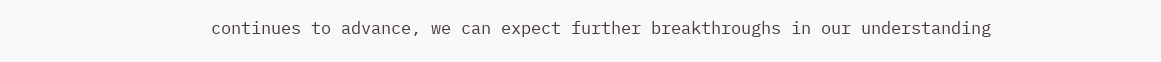continues to advance, we can expect further breakthroughs in our understanding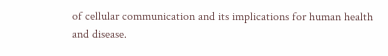of cellular communication and its implications for human health and disease.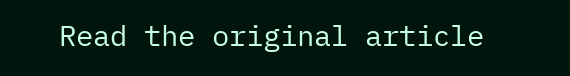Read the original article